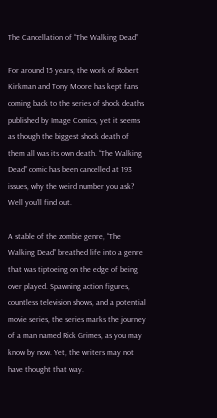The Cancellation of “The Walking Dead”

For around 15 years, the work of Robert Kirkman and Tony Moore has kept fans coming back to the series of shock deaths published by Image Comics, yet it seems as though the biggest shock death of them all was its own death. “The Walking Dead” comic has been cancelled at 193 issues, why the weird number you ask? Well you’ll find out.

A stable of the zombie genre, “The Walking Dead” breathed life into a genre that was tiptoeing on the edge of being over played. Spawning action figures, countless television shows, and a potential movie series, the series marks the journey of a man named Rick Grimes, as you may know by now. Yet, the writers may not have thought that way.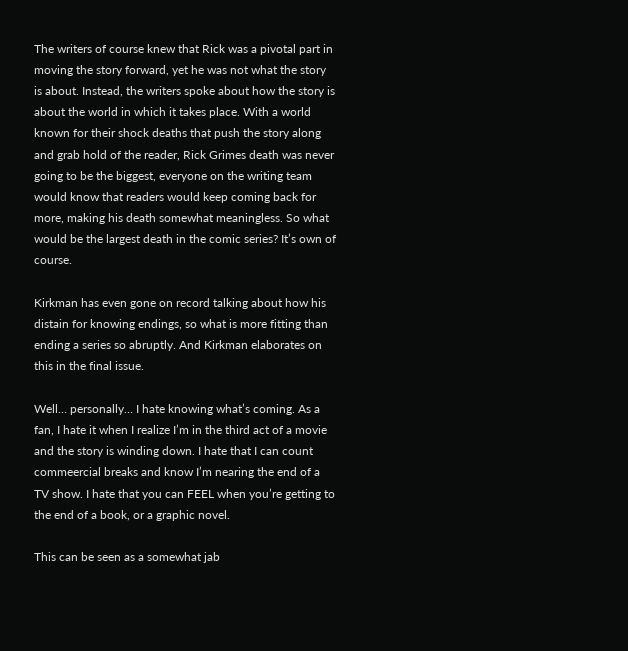The writers of course knew that Rick was a pivotal part in moving the story forward, yet he was not what the story is about. Instead, the writers spoke about how the story is about the world in which it takes place. With a world known for their shock deaths that push the story along and grab hold of the reader, Rick Grimes death was never going to be the biggest, everyone on the writing team would know that readers would keep coming back for more, making his death somewhat meaningless. So what would be the largest death in the comic series? It’s own of course.

Kirkman has even gone on record talking about how his distain for knowing endings, so what is more fitting than ending a series so abruptly. And Kirkman elaborates on this in the final issue.

Well… personally… I hate knowing what’s coming. As a fan, I hate it when I realize I’m in the third act of a movie and the story is winding down. I hate that I can count commeercial breaks and know I’m nearing the end of a TV show. I hate that you can FEEL when you’re getting to the end of a book, or a graphic novel.

This can be seen as a somewhat jab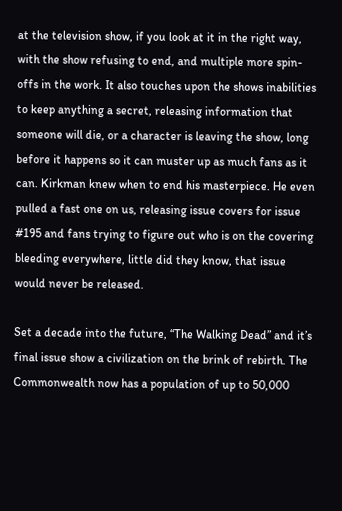at the television show, if you look at it in the right way, with the show refusing to end, and multiple more spin-offs in the work. It also touches upon the shows inabilities to keep anything a secret, releasing information that someone will die, or a character is leaving the show, long before it happens so it can muster up as much fans as it can. Kirkman knew when to end his masterpiece. He even pulled a fast one on us, releasing issue covers for issue #195 and fans trying to figure out who is on the covering bleeding everywhere, little did they know, that issue would never be released.

Set a decade into the future, “The Walking Dead” and it’s final issue show a civilization on the brink of rebirth. The Commonwealth now has a population of up to 50,000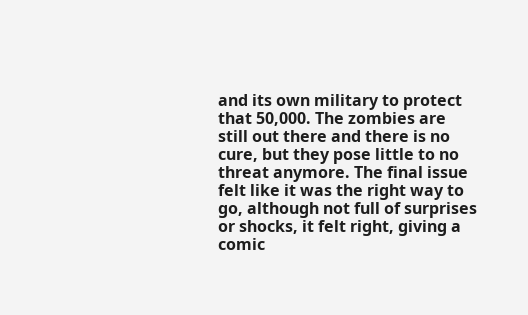and its own military to protect that 50,000. The zombies are still out there and there is no cure, but they pose little to no threat anymore. The final issue felt like it was the right way to go, although not full of surprises or shocks, it felt right, giving a comic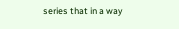series that in a way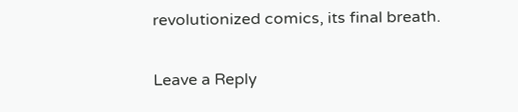revolutionized comics, its final breath.

Leave a Reply